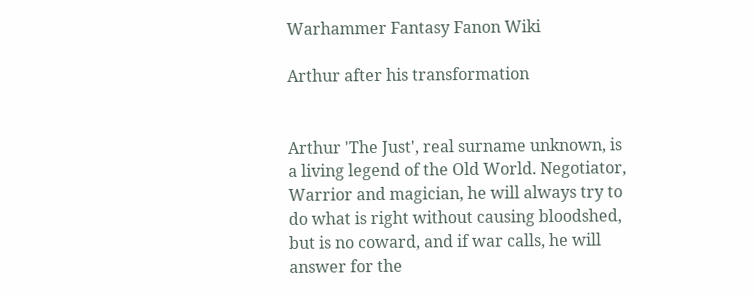Warhammer Fantasy Fanon Wiki

Arthur after his transformation


Arthur 'The Just', real surname unknown, is a living legend of the Old World. Negotiator, Warrior and magician, he will always try to do what is right without causing bloodshed, but is no coward, and if war calls, he will answer for the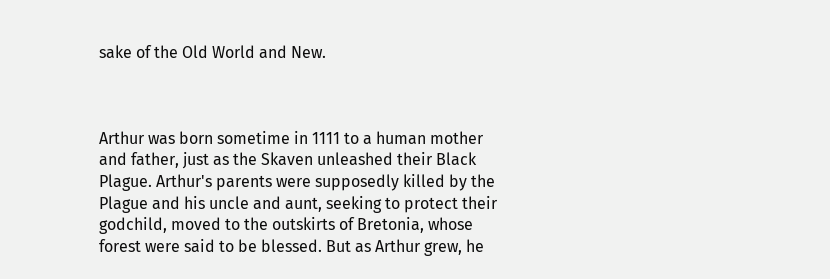sake of the Old World and New.



Arthur was born sometime in 1111 to a human mother and father, just as the Skaven unleashed their Black Plague. Arthur's parents were supposedly killed by the Plague and his uncle and aunt, seeking to protect their godchild, moved to the outskirts of Bretonia, whose forest were said to be blessed. But as Arthur grew, he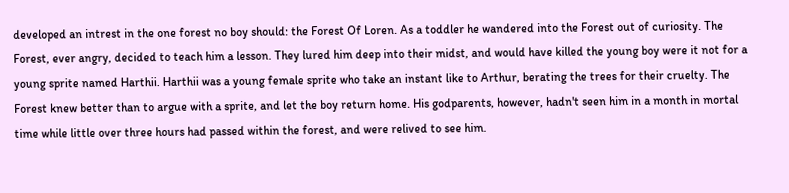developed an intrest in the one forest no boy should: the Forest Of Loren. As a toddler he wandered into the Forest out of curiosity. The Forest, ever angry, decided to teach him a lesson. They lured him deep into their midst, and would have killed the young boy were it not for a young sprite named Harthii. Harthii was a young female sprite who take an instant like to Arthur, berating the trees for their cruelty. The Forest knew better than to argue with a sprite, and let the boy return home. His godparents, however, hadn't seen him in a month in mortal time while little over three hours had passed within the forest, and were relived to see him.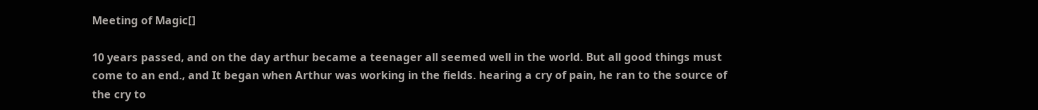Meeting of Magic[]

10 years passed, and on the day arthur became a teenager all seemed well in the world. But all good things must come to an end., and It began when Arthur was working in the fields. hearing a cry of pain, he ran to the source of the cry to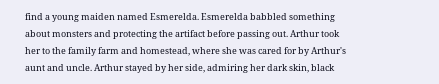find a young maiden named Esmerelda. Esmerelda babbled something about monsters and protecting the artifact before passing out. Arthur took her to the family farm and homestead, where she was cared for by Arthur's aunt and uncle. Arthur stayed by her side, admiring her dark skin, black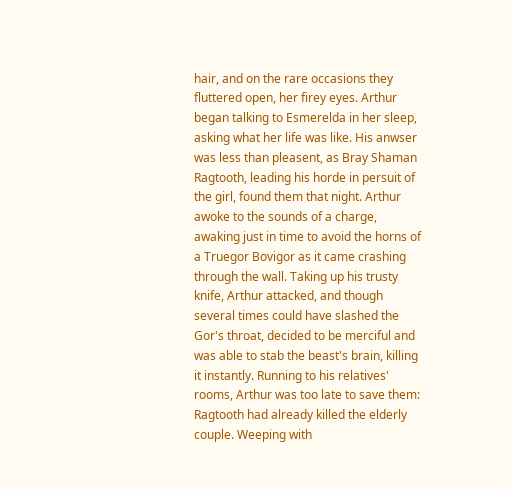hair, and on the rare occasions they fluttered open, her firey eyes. Arthur began talking to Esmerelda in her sleep, asking what her life was like. His anwser was less than pleasent, as Bray Shaman Ragtooth, leading his horde in persuit of the girl, found them that night. Arthur awoke to the sounds of a charge, awaking just in time to avoid the horns of a Truegor Bovigor as it came crashing through the wall. Taking up his trusty knife, Arthur attacked, and though several times could have slashed the Gor's throat, decided to be merciful and was able to stab the beast's brain, killing it instantly. Running to his relatives' rooms, Arthur was too late to save them: Ragtooth had already killed the elderly couple. Weeping with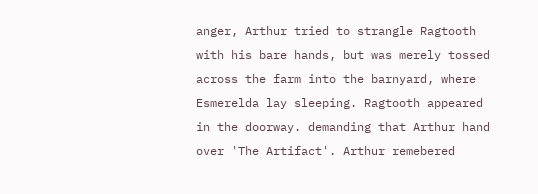anger, Arthur tried to strangle Ragtooth with his bare hands, but was merely tossed across the farm into the barnyard, where Esmerelda lay sleeping. Ragtooth appeared in the doorway. demanding that Arthur hand over 'The Artifact'. Arthur remebered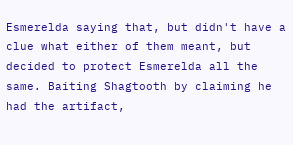Esmerelda saying that, but didn't have a clue what either of them meant, but decided to protect Esmerelda all the same. Baiting Shagtooth by claiming he had the artifact,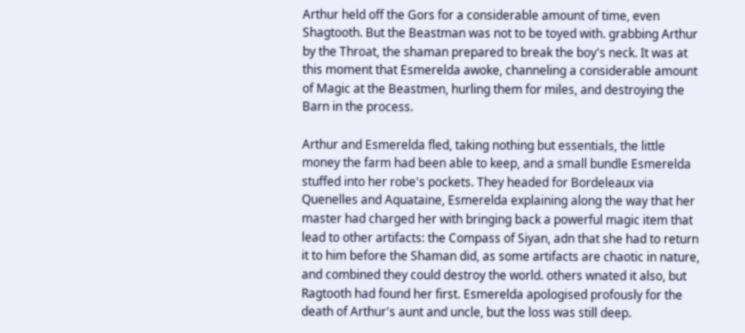Arthur held off the Gors for a considerable amount of time, even Shagtooth. But the Beastman was not to be toyed with. grabbing Arthur by the Throat, the shaman prepared to break the boy's neck. It was at this moment that Esmerelda awoke, channeling a considerable amount of Magic at the Beastmen, hurling them for miles, and destroying the Barn in the process.

Arthur and Esmerelda fled, taking nothing but essentials, the little money the farm had been able to keep, and a small bundle Esmerelda stuffed into her robe's pockets. They headed for Bordeleaux via Quenelles and Aquataine, Esmerelda explaining along the way that her master had charged her with bringing back a powerful magic item that lead to other artifacts: the Compass of Siyan, adn that she had to return it to him before the Shaman did, as some artifacts are chaotic in nature, and combined they could destroy the world. others wnated it also, but Ragtooth had found her first. Esmerelda apologised profously for the death of Arthur's aunt and uncle, but the loss was still deep.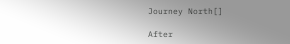Journey North[]

After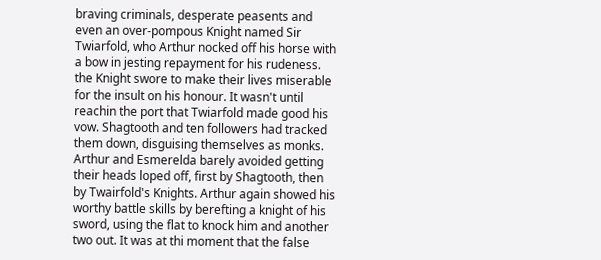braving criminals, desperate peasents and even an over-pompous Knight named Sir Twiarfold, who Arthur nocked off his horse with a bow in jesting repayment for his rudeness. the Knight swore to make their lives miserable for the insult on his honour. It wasn't until reachin the port that Twiarfold made good his vow. Shagtooth and ten followers had tracked them down, disguising themselves as monks. Arthur and Esmerelda barely avoided getting their heads loped off, first by Shagtooth, then by Twairfold's Knights. Arthur again showed his worthy battle skills by berefting a knight of his sword, using the flat to knock him and another two out. It was at thi moment that the false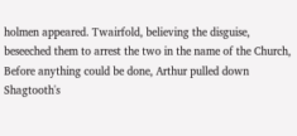holmen appeared. Twairfold, believing the disguise, beseeched them to arrest the two in the name of the Church, Before anything could be done, Arthur pulled down Shagtooth's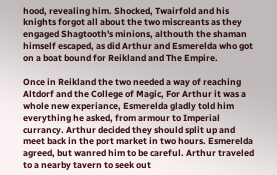hood, revealing him. Shocked, Twairfold and his knights forgot all about the two miscreants as they engaged Shagtooth's minions, althouth the shaman himself escaped, as did Arthur and Esmerelda who got on a boat bound for Reikland and The Empire.

Once in Reikland the two needed a way of reaching Altdorf and the College of Magic, For Arthur it was a whole new experiance, Esmerelda gladly told him everything he asked, from armour to Imperial currancy. Arthur decided they should split up and meet back in the port market in two hours. Esmerelda agreed, but wanred him to be careful. Arthur traveled to a nearby tavern to seek out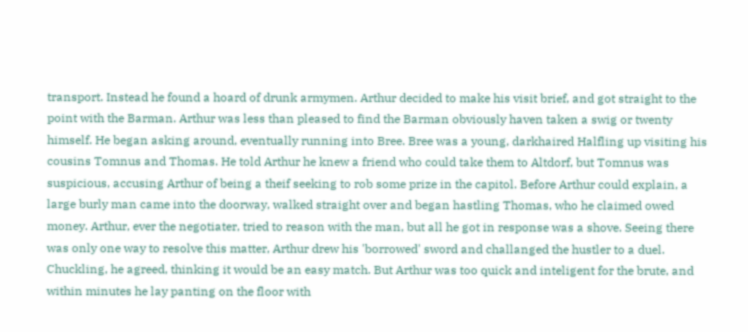transport. Instead he found a hoard of drunk armymen. Arthur decided to make his visit brief, and got straight to the point with the Barman. Arthur was less than pleased to find the Barman obviously haven taken a swig or twenty himself. He began asking around, eventually running into Bree. Bree was a young, darkhaired Halfling up visiting his cousins Tomnus and Thomas. He told Arthur he knew a friend who could take them to Altdorf, but Tomnus was suspicious, accusing Arthur of being a theif seeking to rob some prize in the capitol. Before Arthur could explain, a large burly man came into the doorway, walked straight over and began hastling Thomas, who he claimed owed money. Arthur, ever the negotiater, tried to reason with the man, but all he got in response was a shove. Seeing there was only one way to resolve this matter, Arthur drew his 'borrowed' sword and challanged the hustler to a duel. Chuckling, he agreed, thinking it would be an easy match. But Arthur was too quick and inteligent for the brute, and within minutes he lay panting on the floor with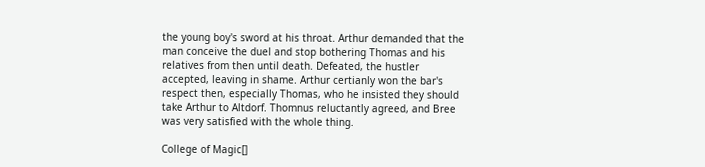the young boy's sword at his throat. Arthur demanded that the man conceive the duel and stop bothering Thomas and his relatives from then until death. Defeated, the hustler accepted, leaving in shame. Arthur certianly won the bar's respect then, especially Thomas, who he insisted they should take Arthur to Altdorf. Thomnus reluctantly agreed, and Bree was very satisfied with the whole thing.

College of Magic[]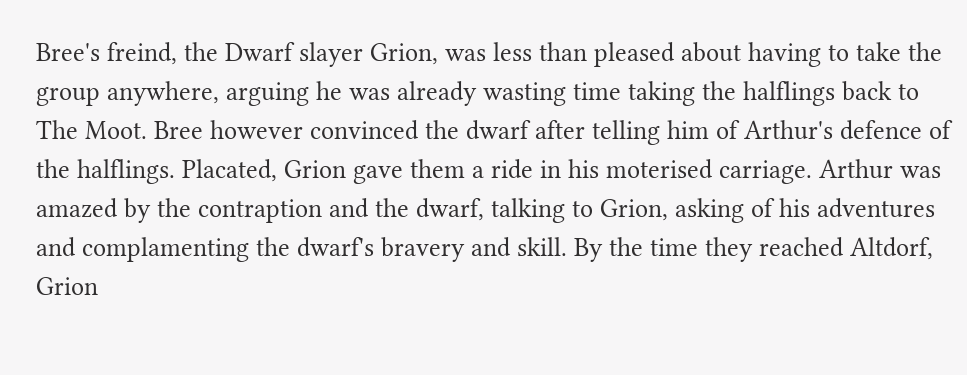Bree's freind, the Dwarf slayer Grion, was less than pleased about having to take the group anywhere, arguing he was already wasting time taking the halflings back to The Moot. Bree however convinced the dwarf after telling him of Arthur's defence of the halflings. Placated, Grion gave them a ride in his moterised carriage. Arthur was amazed by the contraption and the dwarf, talking to Grion, asking of his adventures and complamenting the dwarf's bravery and skill. By the time they reached Altdorf, Grion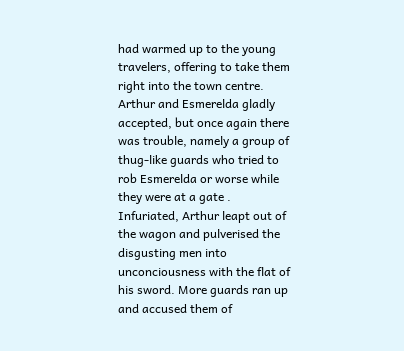had warmed up to the young travelers, offering to take them right into the town centre. Arthur and Esmerelda gladly accepted, but once again there was trouble, namely a group of thug-like guards who tried to rob Esmerelda or worse while they were at a gate . Infuriated, Arthur leapt out of the wagon and pulverised the disgusting men into unconciousness with the flat of his sword. More guards ran up and accused them of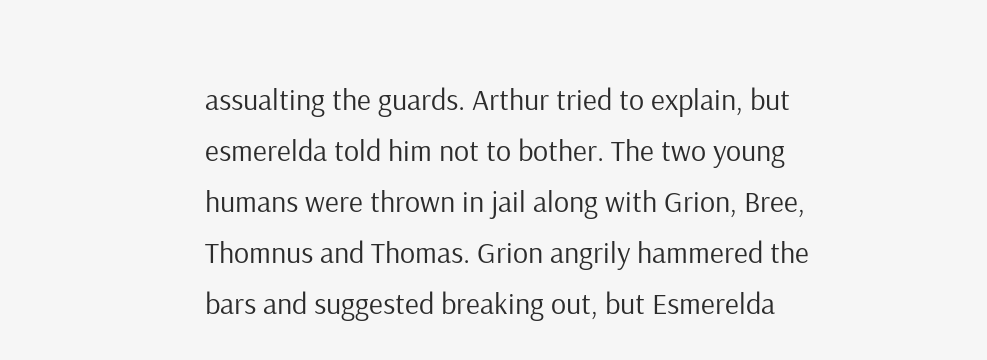assualting the guards. Arthur tried to explain, but esmerelda told him not to bother. The two young humans were thrown in jail along with Grion, Bree, Thomnus and Thomas. Grion angrily hammered the bars and suggested breaking out, but Esmerelda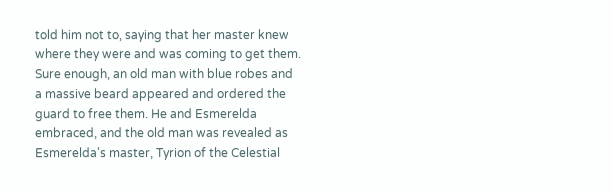told him not to, saying that her master knew where they were and was coming to get them. Sure enough, an old man with blue robes and a massive beard appeared and ordered the guard to free them. He and Esmerelda embraced, and the old man was revealed as Esmerelda's master, Tyrion of the Celestial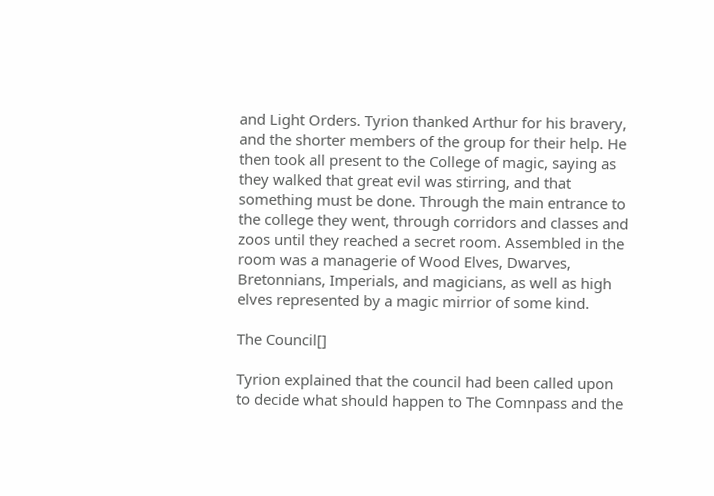and Light Orders. Tyrion thanked Arthur for his bravery, and the shorter members of the group for their help. He then took all present to the College of magic, saying as they walked that great evil was stirring, and that something must be done. Through the main entrance to the college they went, through corridors and classes and zoos until they reached a secret room. Assembled in the room was a managerie of Wood Elves, Dwarves, Bretonnians, Imperials, and magicians, as well as high elves represented by a magic mirrior of some kind.

The Council[]

Tyrion explained that the council had been called upon to decide what should happen to The Comnpass and the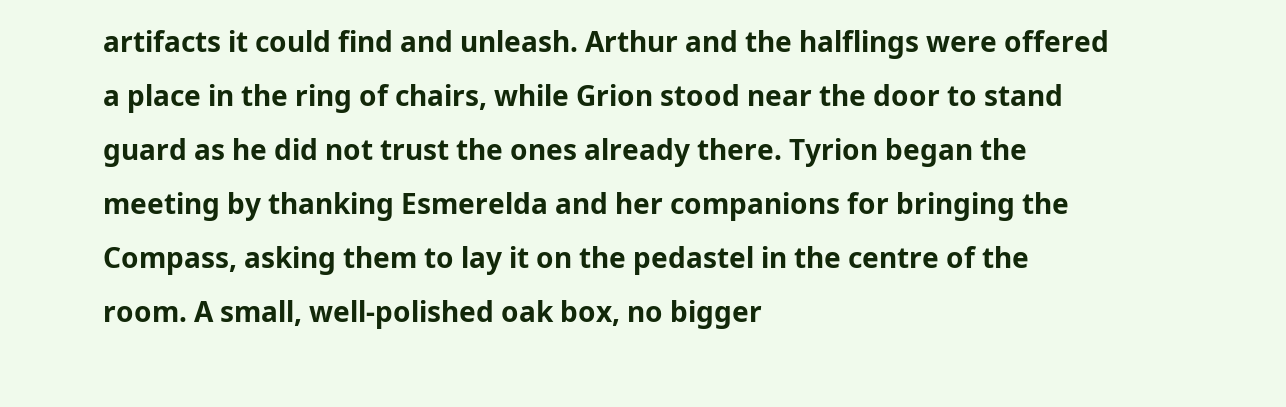artifacts it could find and unleash. Arthur and the halflings were offered a place in the ring of chairs, while Grion stood near the door to stand guard as he did not trust the ones already there. Tyrion began the meeting by thanking Esmerelda and her companions for bringing the Compass, asking them to lay it on the pedastel in the centre of the room. A small, well-polished oak box, no bigger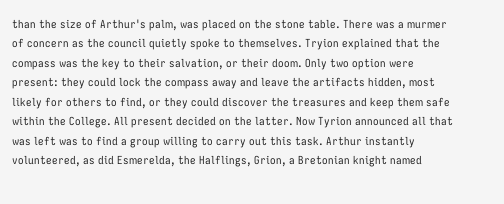than the size of Arthur's palm, was placed on the stone table. There was a murmer of concern as the council quietly spoke to themselves. Tryion explained that the compass was the key to their salvation, or their doom. Only two option were present: they could lock the compass away and leave the artifacts hidden, most likely for others to find, or they could discover the treasures and keep them safe within the College. All present decided on the latter. Now Tyrion announced all that was left was to find a group willing to carry out this task. Arthur instantly volunteered, as did Esmerelda, the Halflings, Grion, a Bretonian knight named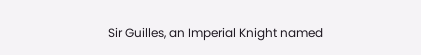Sir Guilles, an Imperial Knight named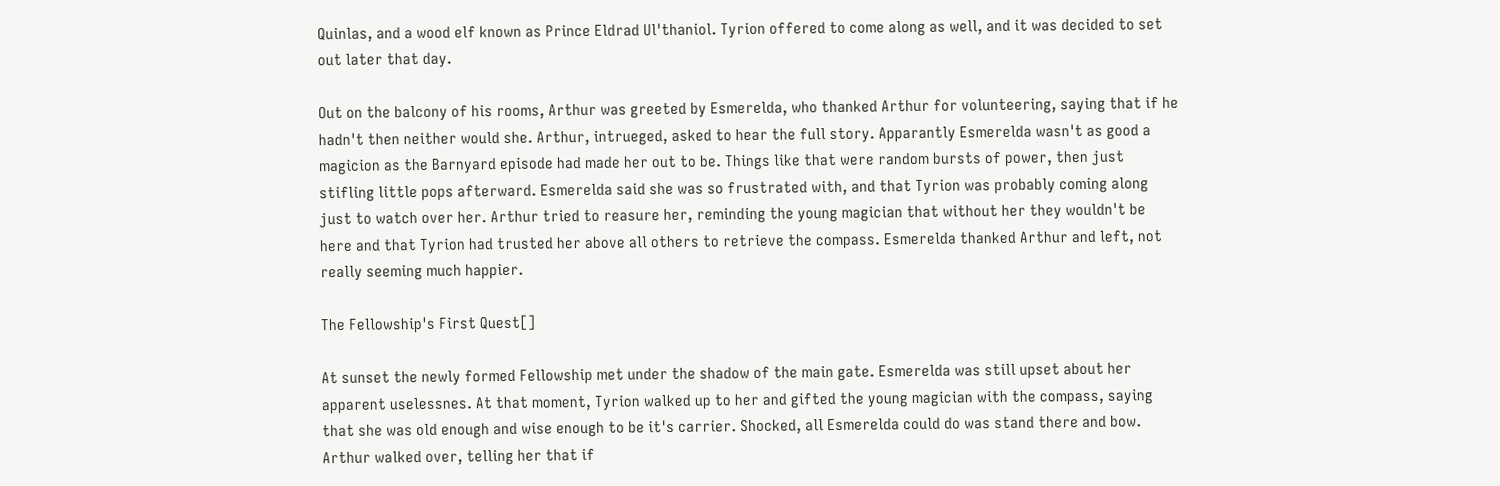Quinlas, and a wood elf known as Prince Eldrad Ul'thaniol. Tyrion offered to come along as well, and it was decided to set out later that day.

Out on the balcony of his rooms, Arthur was greeted by Esmerelda, who thanked Arthur for volunteering, saying that if he hadn't then neither would she. Arthur, intrueged, asked to hear the full story. Apparantly Esmerelda wasn't as good a magicion as the Barnyard episode had made her out to be. Things like that were random bursts of power, then just stifling little pops afterward. Esmerelda said she was so frustrated with, and that Tyrion was probably coming along just to watch over her. Arthur tried to reasure her, reminding the young magician that without her they wouldn't be here and that Tyrion had trusted her above all others to retrieve the compass. Esmerelda thanked Arthur and left, not really seeming much happier.

The Fellowship's First Quest[]

At sunset the newly formed Fellowship met under the shadow of the main gate. Esmerelda was still upset about her apparent uselessnes. At that moment, Tyrion walked up to her and gifted the young magician with the compass, saying that she was old enough and wise enough to be it's carrier. Shocked, all Esmerelda could do was stand there and bow. Arthur walked over, telling her that if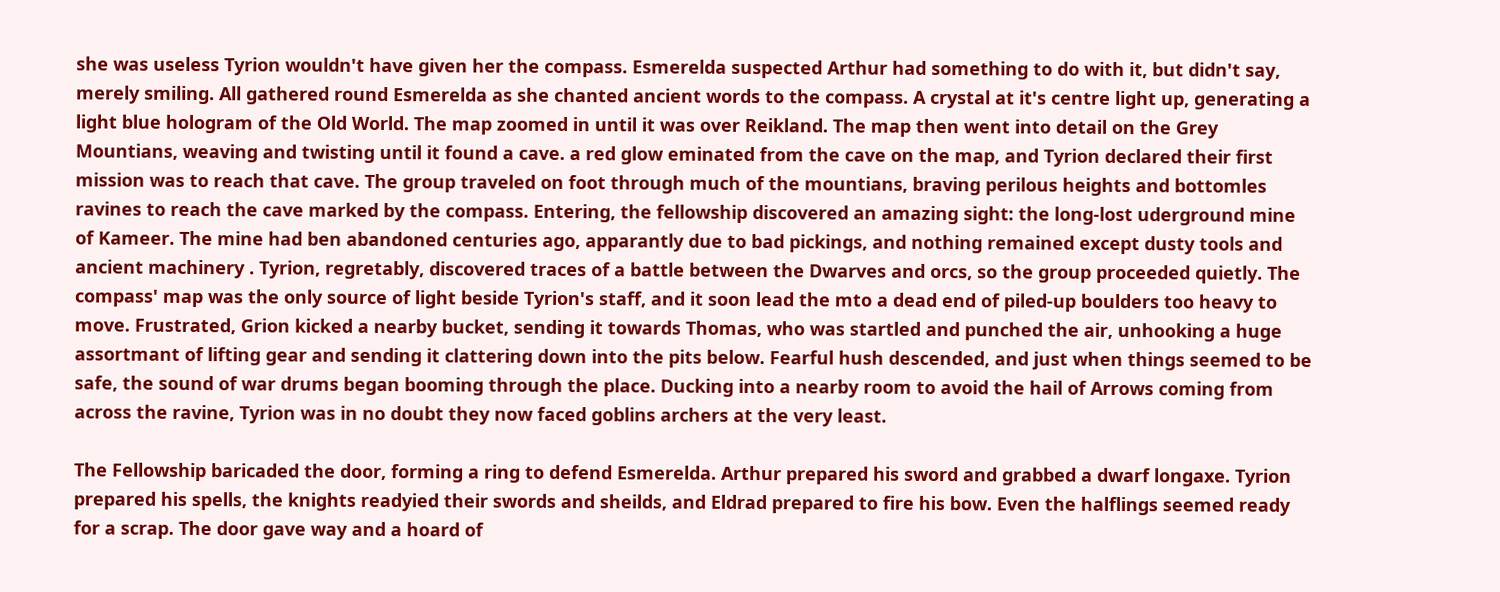she was useless Tyrion wouldn't have given her the compass. Esmerelda suspected Arthur had something to do with it, but didn't say, merely smiling. All gathered round Esmerelda as she chanted ancient words to the compass. A crystal at it's centre light up, generating a light blue hologram of the Old World. The map zoomed in until it was over Reikland. The map then went into detail on the Grey Mountians, weaving and twisting until it found a cave. a red glow eminated from the cave on the map, and Tyrion declared their first mission was to reach that cave. The group traveled on foot through much of the mountians, braving perilous heights and bottomles ravines to reach the cave marked by the compass. Entering, the fellowship discovered an amazing sight: the long-lost uderground mine of Kameer. The mine had ben abandoned centuries ago, apparantly due to bad pickings, and nothing remained except dusty tools and ancient machinery . Tyrion, regretably, discovered traces of a battle between the Dwarves and orcs, so the group proceeded quietly. The compass' map was the only source of light beside Tyrion's staff, and it soon lead the mto a dead end of piled-up boulders too heavy to move. Frustrated, Grion kicked a nearby bucket, sending it towards Thomas, who was startled and punched the air, unhooking a huge assortmant of lifting gear and sending it clattering down into the pits below. Fearful hush descended, and just when things seemed to be safe, the sound of war drums began booming through the place. Ducking into a nearby room to avoid the hail of Arrows coming from across the ravine, Tyrion was in no doubt they now faced goblins archers at the very least.

The Fellowship baricaded the door, forming a ring to defend Esmerelda. Arthur prepared his sword and grabbed a dwarf longaxe. Tyrion prepared his spells, the knights readyied their swords and sheilds, and Eldrad prepared to fire his bow. Even the halflings seemed ready for a scrap. The door gave way and a hoard of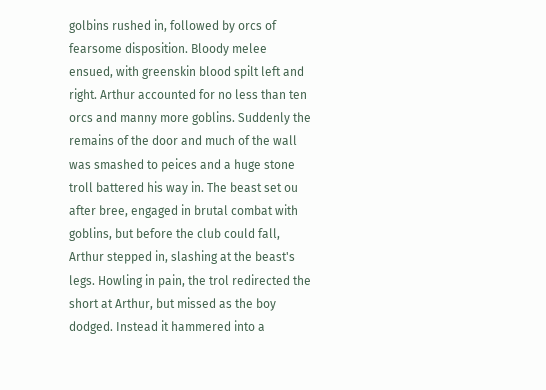golbins rushed in, followed by orcs of fearsome disposition. Bloody melee ensued, with greenskin blood spilt left and right. Arthur accounted for no less than ten orcs and manny more goblins. Suddenly the remains of the door and much of the wall was smashed to peices and a huge stone troll battered his way in. The beast set ou after bree, engaged in brutal combat with goblins, but before the club could fall, Arthur stepped in, slashing at the beast's legs. Howling in pain, the trol redirected the short at Arthur, but missed as the boy dodged. Instead it hammered into a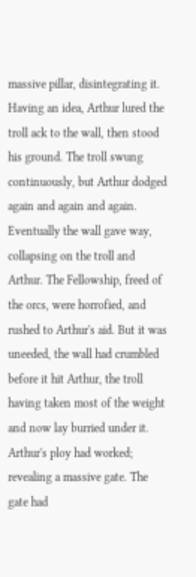massive pillar, disintegrating it. Having an idea, Arthur lured the troll ack to the wall, then stood his ground. The troll swung continuously, but Arthur dodged again and again and again. Eventually the wall gave way, collapsing on the troll and Arthur. The Fellowship, freed of the orcs, were horrofied, and rushed to Arthur's aid. But it was uneeded, the wall had crumbled before it hit Arthur, the troll having taken most of the weight and now lay burried under it. Arthur's ploy had worked; revealing a massive gate. The gate had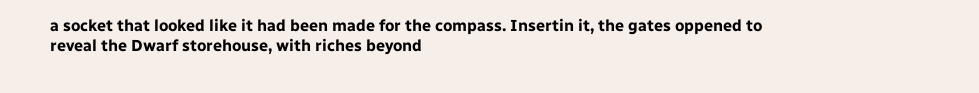a socket that looked like it had been made for the compass. Insertin it, the gates oppened to reveal the Dwarf storehouse, with riches beyond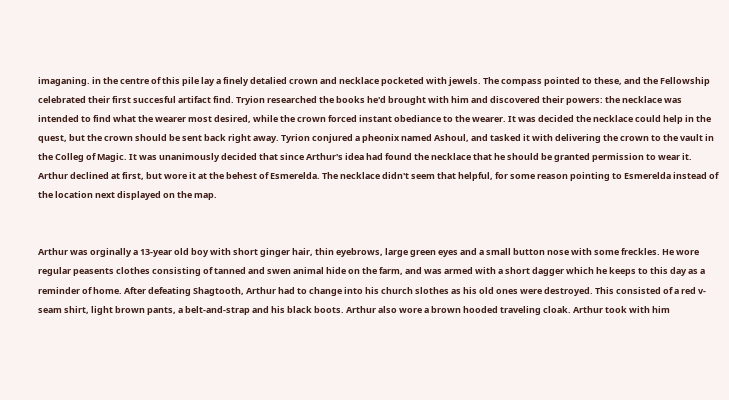imaganing. in the centre of this pile lay a finely detalied crown and necklace pocketed with jewels. The compass pointed to these, and the Fellowship celebrated their first succesful artifact find. Tryion researched the books he'd brought with him and discovered their powers: the necklace was intended to find what the wearer most desired, while the crown forced instant obediance to the wearer. It was decided the necklace could help in the quest, but the crown should be sent back right away. Tyrion conjured a pheonix named Ashoul, and tasked it with delivering the crown to the vault in the Colleg of Magic. It was unanimously decided that since Arthur's idea had found the necklace that he should be granted permission to wear it. Arthur declined at first, but wore it at the behest of Esmerelda. The necklace didn't seem that helpful, for some reason pointing to Esmerelda instead of the location next displayed on the map.


Arthur was orginally a 13-year old boy with short ginger hair, thin eyebrows, large green eyes and a small button nose with some freckles. He wore regular peasents clothes consisting of tanned and swen animal hide on the farm, and was armed with a short dagger which he keeps to this day as a reminder of home. After defeating Shagtooth, Arthur had to change into his church slothes as his old ones were destroyed. This consisted of a red v-seam shirt, light brown pants, a belt-and-strap and his black boots. Arthur also wore a brown hooded traveling cloak. Arthur took with him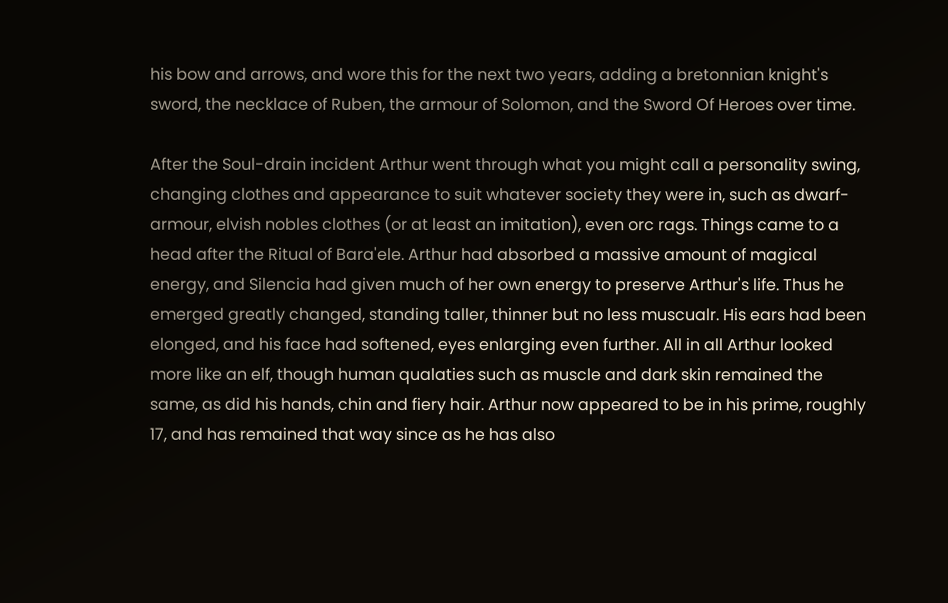his bow and arrows, and wore this for the next two years, adding a bretonnian knight's sword, the necklace of Ruben, the armour of Solomon, and the Sword Of Heroes over time.

After the Soul-drain incident Arthur went through what you might call a personality swing, changing clothes and appearance to suit whatever society they were in, such as dwarf-armour, elvish nobles clothes (or at least an imitation), even orc rags. Things came to a head after the Ritual of Bara'ele. Arthur had absorbed a massive amount of magical energy, and Silencia had given much of her own energy to preserve Arthur's life. Thus he emerged greatly changed, standing taller, thinner but no less muscualr. His ears had been elonged, and his face had softened, eyes enlarging even further. All in all Arthur looked more like an elf, though human qualaties such as muscle and dark skin remained the same, as did his hands, chin and fiery hair. Arthur now appeared to be in his prime, roughly 17, and has remained that way since as he has also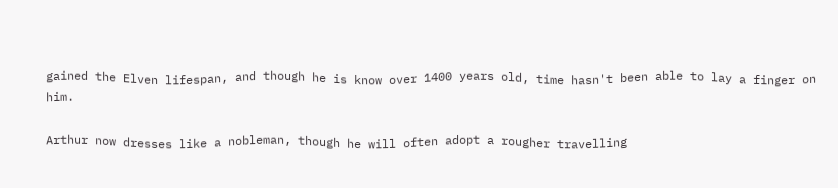gained the Elven lifespan, and though he is know over 1400 years old, time hasn't been able to lay a finger on him.

Arthur now dresses like a nobleman, though he will often adopt a rougher travelling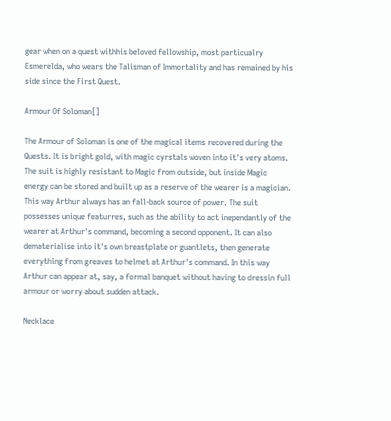gear when on a quest withhis beloved fellowship, most particualry Esmerelda, who wears the Talisman of Immortality and has remained by his side since the First Quest.

Armour Of Soloman[]

The Armour of Soloman is one of the magical items recovered during the Quests. It is bright gold, with magic cyrstals woven into it's very atoms. The suit is highly resistant to Magic from outside, but inside Magic energy can be stored and built up as a reserve of the wearer is a magician. This way Arthur always has an fall-back source of power. The suit possesses unique featurres, such as the ability to act inependantly of the wearer at Arthur's command, becoming a second opponent. It can also dematerialise into it's own breastplate or guantlets, then generate everything from greaves to helmet at Arthur's command. In this way Arthur can appear at, say, a formal banquet without having to dressin full armour or worry about sudden attack.

Necklace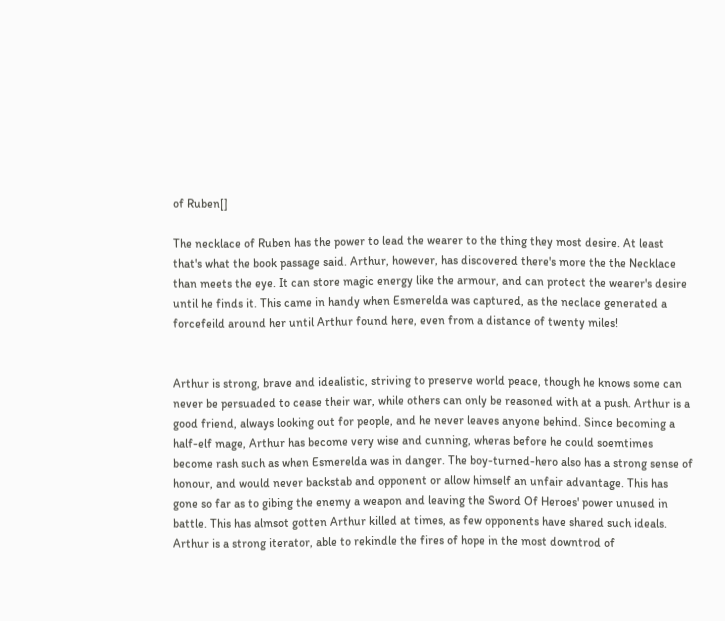of Ruben[]

The necklace of Ruben has the power to lead the wearer to the thing they most desire. At least that's what the book passage said. Arthur, however, has discovered there's more the the Necklace than meets the eye. It can store magic energy like the armour, and can protect the wearer's desire until he finds it. This came in handy when Esmerelda was captured, as the neclace generated a forcefeild around her until Arthur found here, even from a distance of twenty miles!


Arthur is strong, brave and idealistic, striving to preserve world peace, though he knows some can never be persuaded to cease their war, while others can only be reasoned with at a push. Arthur is a good friend, always looking out for people, and he never leaves anyone behind. Since becoming a half-elf mage, Arthur has become very wise and cunning, wheras before he could soemtimes become rash such as when Esmerelda was in danger. The boy-turned-hero also has a strong sense of honour, and would never backstab and opponent or allow himself an unfair advantage. This has gone so far as to gibing the enemy a weapon and leaving the Sword Of Heroes' power unused in battle. This has almsot gotten Arthur killed at times, as few opponents have shared such ideals. Arthur is a strong iterator, able to rekindle the fires of hope in the most downtrod of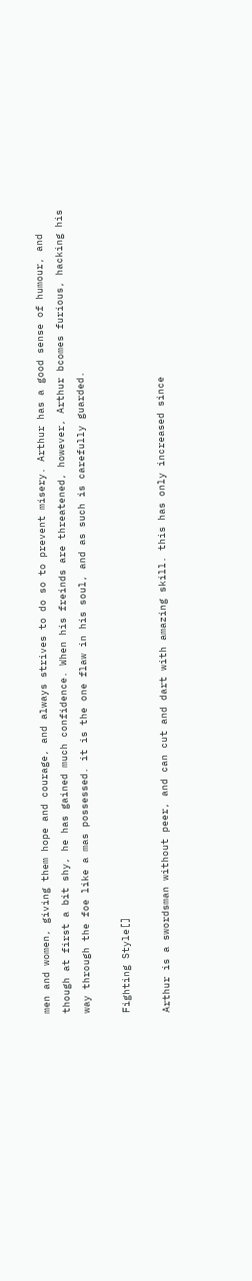men and women, giving them hope and courage, and always strives to do so to prevent misery. Arthur has a good sense of humour, and though at first a bit shy, he has gained much confidence. When his freinds are threatened, however, Arthur bcomes furious, hacking his way through the foe like a mas possessed. it is the one flaw in his soul, and as such is carefully guarded.

Fighting Style[]

Arthur is a swordsman without peer, and can cut and dart with amazing skill. this has only increased since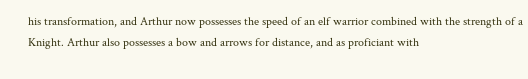his transformation, and Arthur now possesses the speed of an elf warrior combined with the strength of a Knight. Arthur also possesses a bow and arrows for distance, and as proficiant with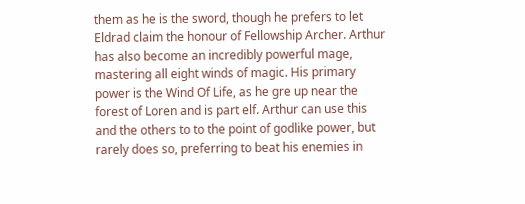them as he is the sword, though he prefers to let Eldrad claim the honour of Fellowship Archer. Arthur has also become an incredibly powerful mage, mastering all eight winds of magic. His primary power is the Wind Of Life, as he gre up near the forest of Loren and is part elf. Arthur can use this and the others to to the point of godlike power, but rarely does so, preferring to beat his enemies in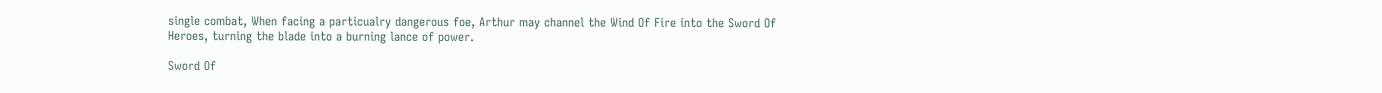single combat, When facing a particualry dangerous foe, Arthur may channel the Wind Of Fire into the Sword Of Heroes, turning the blade into a burning lance of power.

Sword Of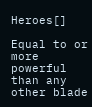Heroes[]

Equal to or more powerful than any other blade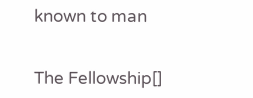known to man


The Fellowship[]